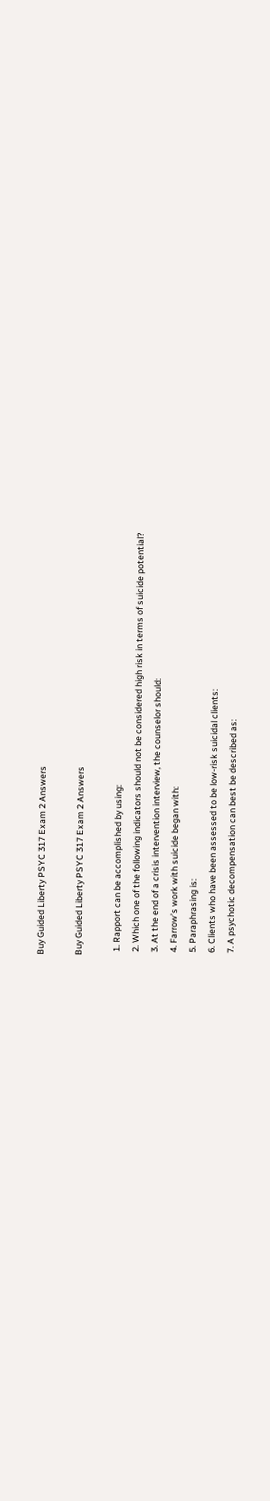Buy Guided Liberty PSYC 317 Exam 2 Answers

Buy Guided Liberty PSYC 317 Exam 2 Answers

  1. Rapport can be accomplished by using:
  2. Which one of the following indicators should not be considered high risk in terms of suicide potential?
  3. At the end of a crisis intervention interview, the counselor should:
  4. Farrow’s work with suicide began with:
  5. Paraphrasing is:
  6. Clients who have been assessed to be low-risk suicidal clients:
  7. A psychotic decompensation can best be described as: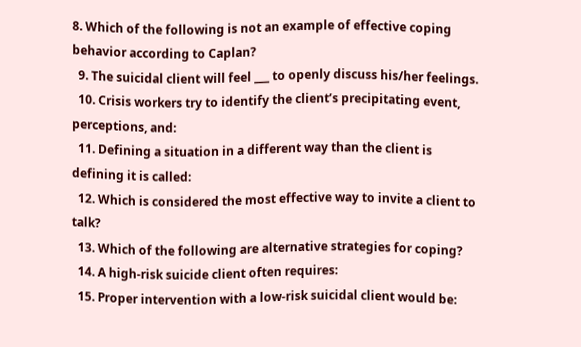8. Which of the following is not an example of effective coping behavior according to Caplan?
  9. The suicidal client will feel ___ to openly discuss his/her feelings.
  10. Crisis workers try to identify the client’s precipitating event, perceptions, and:
  11. Defining a situation in a different way than the client is defining it is called:
  12. Which is considered the most effective way to invite a client to talk?
  13. Which of the following are alternative strategies for coping?
  14. A high-risk suicide client often requires:
  15. Proper intervention with a low-risk suicidal client would be: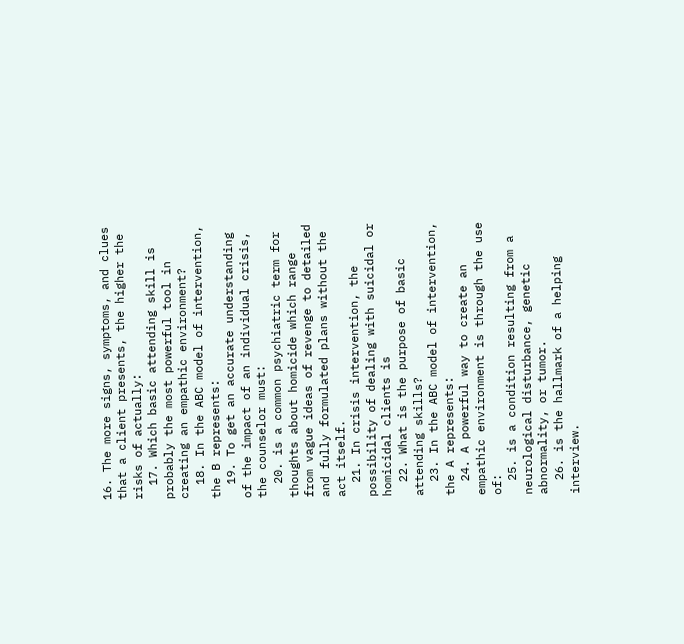16. The more signs, symptoms, and clues that a client presents, the higher the risks of actually:
  17. Which basic attending skill is probably the most powerful tool in creating an empathic environment?
  18. In the ABC model of intervention, the B represents:
  19. To get an accurate understanding of the impact of an individual crisis, the counselor must:
  20. is a common psychiatric term for thoughts about homicide which range from vague ideas of revenge to detailed and fully formulated plans without the act itself.
  21. In crisis intervention, the possibility of dealing with suicidal or homicidal clients is
  22. What is the purpose of basic attending skills?
  23. In the ABC model of intervention, the A represents:
  24. A powerful way to create an empathic environment is through the use of:
  25. is a condition resulting from a neurological disturbance, genetic abnormality, or tumor.
  26. is the hallmark of a helping interview.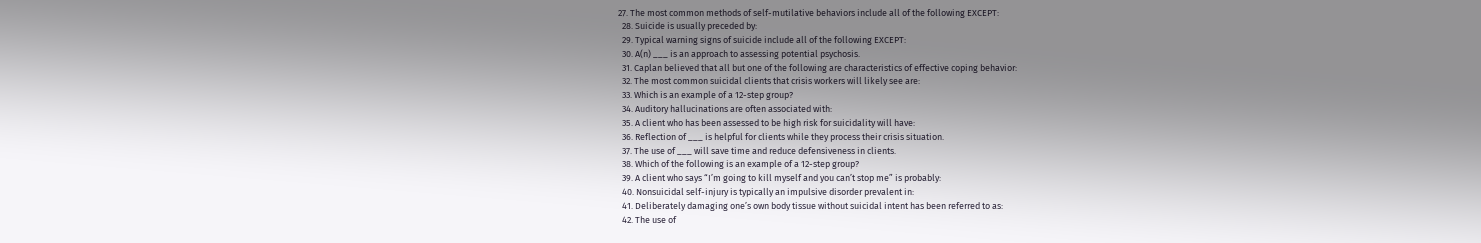27. The most common methods of self-mutilative behaviors include all of the following EXCEPT:
  28. Suicide is usually preceded by:
  29. Typical warning signs of suicide include all of the following EXCEPT:
  30. A(n) ___ is an approach to assessing potential psychosis.
  31. Caplan believed that all but one of the following are characteristics of effective coping behavior:
  32. The most common suicidal clients that crisis workers will likely see are:
  33. Which is an example of a 12-step group?
  34. Auditory hallucinations are often associated with:
  35. A client who has been assessed to be high risk for suicidality will have:
  36. Reflection of ___ is helpful for clients while they process their crisis situation.
  37. The use of ___ will save time and reduce defensiveness in clients.
  38. Which of the following is an example of a 12-step group?
  39. A client who says “I’m going to kill myself and you can’t stop me” is probably:
  40. Nonsuicidal self-injury is typically an impulsive disorder prevalent in:
  41. Deliberately damaging one’s own body tissue without suicidal intent has been referred to as:
  42. The use of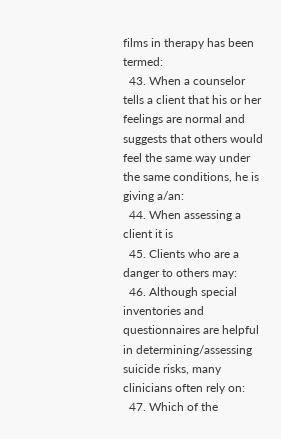films in therapy has been termed:
  43. When a counselor tells a client that his or her feelings are normal and suggests that others would feel the same way under the same conditions, he is giving a/an:
  44. When assessing a client it is
  45. Clients who are a danger to others may:
  46. Although special inventories and questionnaires are helpful in determining/assessing suicide risks, many clinicians often rely on:
  47. Which of the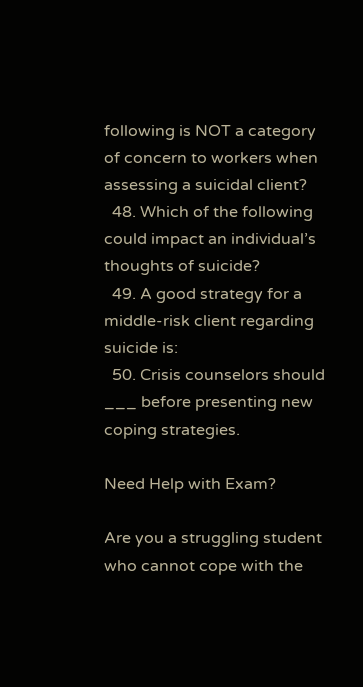following is NOT a category of concern to workers when assessing a suicidal client?
  48. Which of the following could impact an individual’s thoughts of suicide?
  49. A good strategy for a middle-risk client regarding suicide is:
  50. Crisis counselors should ___ before presenting new coping strategies.

Need Help with Exam?

Are you a struggling student who cannot cope with the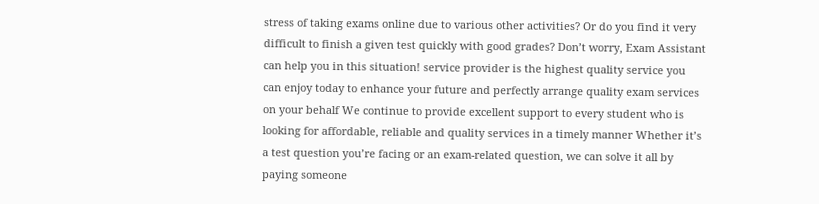stress of taking exams online due to various other activities? Or do you find it very difficult to finish a given test quickly with good grades? Don’t worry, Exam Assistant can help you in this situation! service provider is the highest quality service you can enjoy today to enhance your future and perfectly arrange quality exam services on your behalf We continue to provide excellent support to every student who is looking for affordable, reliable and quality services in a timely manner Whether it’s a test question you’re facing or an exam-related question, we can solve it all by paying someone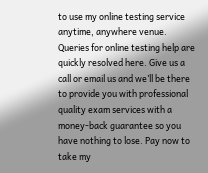to use my online testing service anytime, anywhere venue. Queries for online testing help are quickly resolved here. Give us a call or email us and we’ll be there to provide you with professional quality exam services with a money-back guarantee so you have nothing to lose. Pay now to take my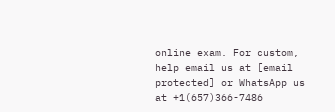online exam. For custom, help email us at [email protected] or WhatsApp us at +1(657)366-7486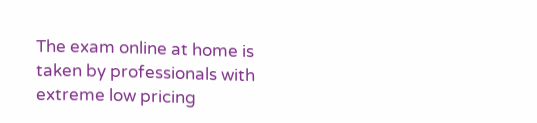The exam online at home is taken by professionals with extreme low pricing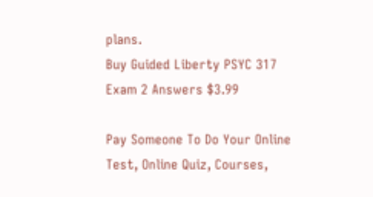plans.
Buy Guided Liberty PSYC 317 Exam 2 Answers $3.99

Pay Someone To Do Your Online Test, Online Quiz, Courses,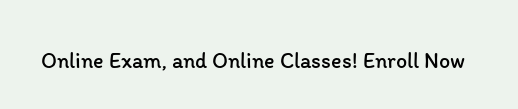Online Exam, and Online Classes! Enroll Now